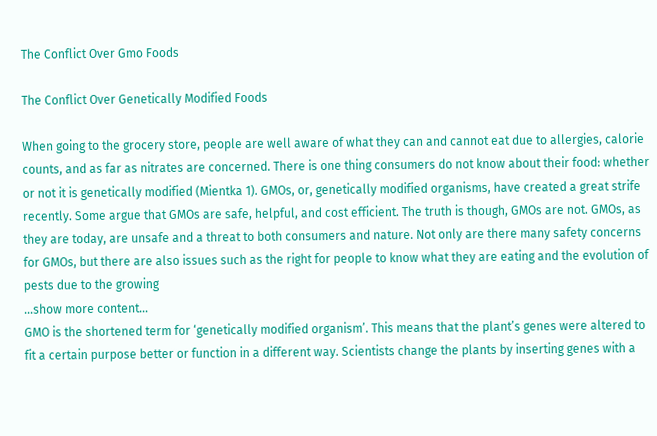The Conflict Over Gmo Foods

The Conflict Over Genetically Modified Foods

When going to the grocery store, people are well aware of what they can and cannot eat due to allergies, calorie counts, and as far as nitrates are concerned. There is one thing consumers do not know about their food: whether or not it is genetically modified (Mientka 1). GMOs, or, genetically modified organisms, have created a great strife recently. Some argue that GMOs are safe, helpful, and cost efficient. The truth is though, GMOs are not. GMOs, as they are today, are unsafe and a threat to both consumers and nature. Not only are there many safety concerns for GMOs, but there are also issues such as the right for people to know what they are eating and the evolution of pests due to the growing
…show more content…
GMO is the shortened term for ‘genetically modified organism’. This means that the plant’s genes were altered to fit a certain purpose better or function in a different way. Scientists change the plants by inserting genes with a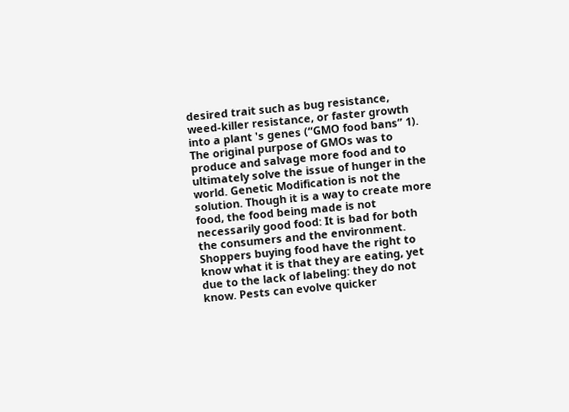desired trait such as bug resistance, weed-killer resistance, or faster growth into a plant 's genes (“GMO food bans” 1). The original purpose of GMOs was to produce and salvage more food and to ultimately solve the issue of hunger in the world. Genetic Modification is not the solution. Though it is a way to create more food, the food being made is not necessarily good food: It is bad for both the consumers and the environment. Shoppers buying food have the right to know what it is that they are eating, yet due to the lack of labeling: they do not know. Pests can evolve quicker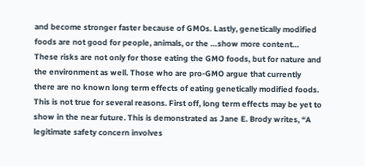and become stronger faster because of GMOs. Lastly, genetically modified foods are not good for people, animals, or the …show more content…
These risks are not only for those eating the GMO foods, but for nature and the environment as well. Those who are pro-GMO argue that currently there are no known long term effects of eating genetically modified foods. This is not true for several reasons. First off, long term effects may be yet to show in the near future. This is demonstrated as Jane E. Brody writes, “A legitimate safety concern involves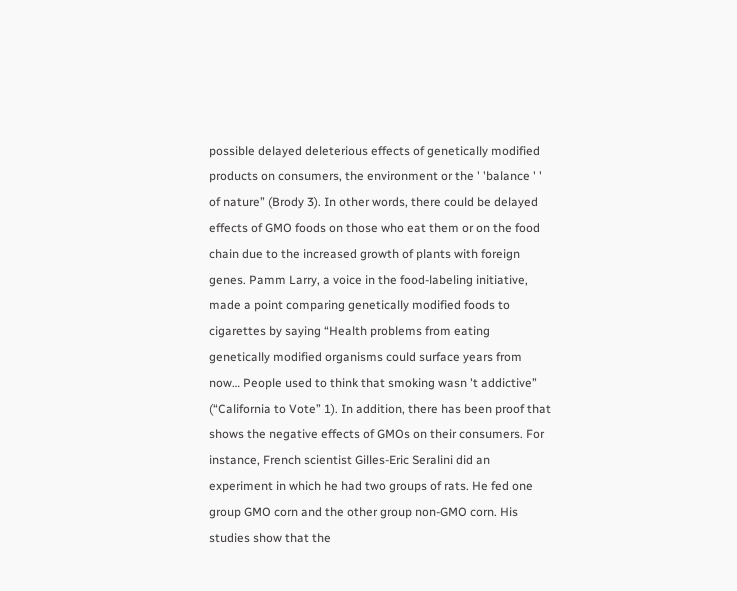possible delayed deleterious effects of genetically modified products on consumers, the environment or the ' 'balance ' ' of nature” (Brody 3). In other words, there could be delayed effects of GMO foods on those who eat them or on the food chain due to the increased growth of plants with foreign genes. Pamm Larry, a voice in the food-labeling initiative, made a point comparing genetically modified foods to cigarettes by saying “Health problems from eating genetically modified organisms could surface years from now… People used to think that smoking wasn 't addictive” (“California to Vote” 1). In addition, there has been proof that shows the negative effects of GMOs on their consumers. For instance, French scientist Gilles-Eric Seralini did an experiment in which he had two groups of rats. He fed one group GMO corn and the other group non-GMO corn. His studies show that the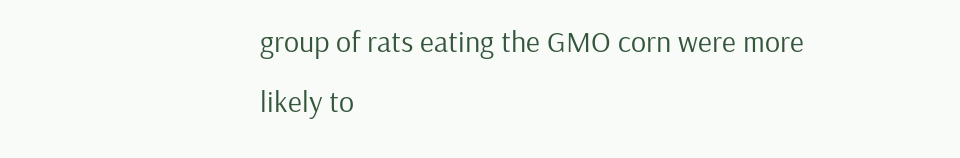group of rats eating the GMO corn were more likely to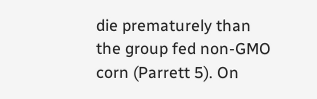die prematurely than the group fed non-GMO corn (Parrett 5). On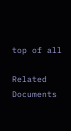top of all

Related Documents